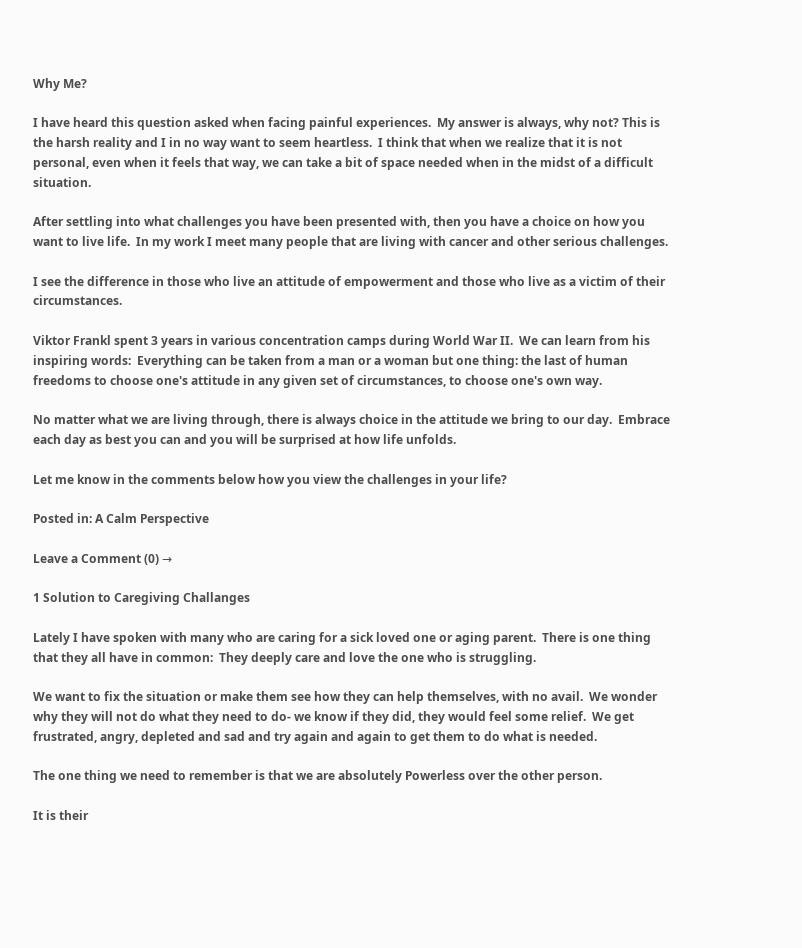Why Me?

I have heard this question asked when facing painful experiences.  My answer is always, why not? This is the harsh reality and I in no way want to seem heartless.  I think that when we realize that it is not personal, even when it feels that way, we can take a bit of space needed when in the midst of a difficult situation.

After settling into what challenges you have been presented with, then you have a choice on how you want to live life.  In my work I meet many people that are living with cancer and other serious challenges.

I see the difference in those who live an attitude of empowerment and those who live as a victim of their circumstances.

Viktor Frankl spent 3 years in various concentration camps during World War II.  We can learn from his inspiring words:  Everything can be taken from a man or a woman but one thing: the last of human freedoms to choose one's attitude in any given set of circumstances, to choose one's own way.

No matter what we are living through, there is always choice in the attitude we bring to our day.  Embrace each day as best you can and you will be surprised at how life unfolds.

Let me know in the comments below how you view the challenges in your life?

Posted in: A Calm Perspective

Leave a Comment (0) →

1 Solution to Caregiving Challanges

Lately I have spoken with many who are caring for a sick loved one or aging parent.  There is one thing that they all have in common:  They deeply care and love the one who is struggling.

We want to fix the situation or make them see how they can help themselves, with no avail.  We wonder why they will not do what they need to do- we know if they did, they would feel some relief.  We get frustrated, angry, depleted and sad and try again and again to get them to do what is needed.

The one thing we need to remember is that we are absolutely Powerless over the other person.

It is their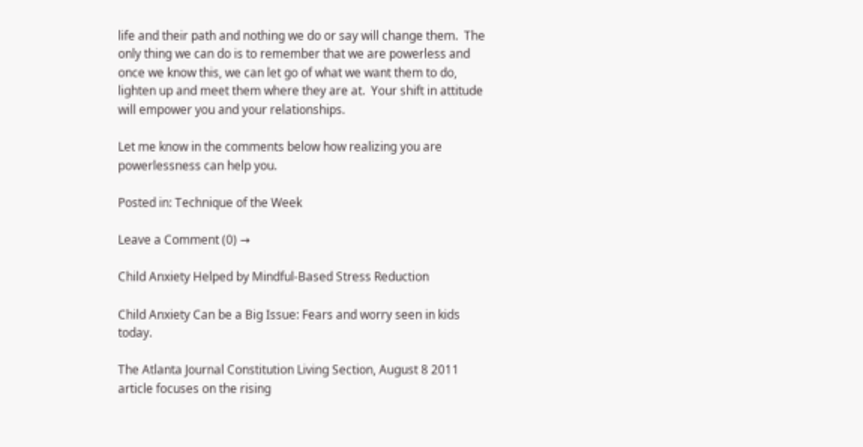life and their path and nothing we do or say will change them.  The only thing we can do is to remember that we are powerless and once we know this, we can let go of what we want them to do, lighten up and meet them where they are at.  Your shift in attitude will empower you and your relationships.

Let me know in the comments below how realizing you are powerlessness can help you.

Posted in: Technique of the Week

Leave a Comment (0) →

Child Anxiety Helped by Mindful-Based Stress Reduction

Child Anxiety Can be a Big Issue: Fears and worry seen in kids today.

The Atlanta Journal Constitution Living Section, August 8 2011 article focuses on the rising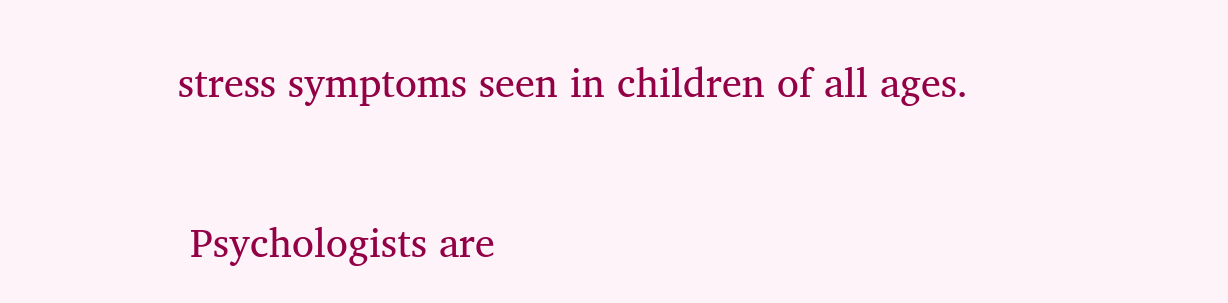stress symptoms seen in children of all ages.

 Psychologists are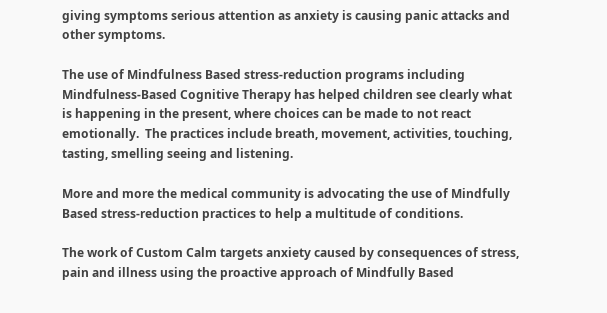giving symptoms serious attention as anxiety is causing panic attacks and other symptoms.

The use of Mindfulness Based stress-reduction programs including Mindfulness-Based Cognitive Therapy has helped children see clearly what is happening in the present, where choices can be made to not react emotionally.  The practices include breath, movement, activities, touching, tasting, smelling seeing and listening.

More and more the medical community is advocating the use of Mindfully Based stress-reduction practices to help a multitude of conditions.

The work of Custom Calm targets anxiety caused by consequences of stress, pain and illness using the proactive approach of Mindfully Based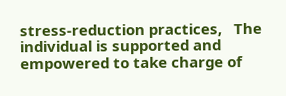stress-reduction practices,   The individual is supported and empowered to take charge of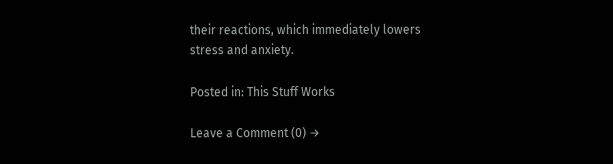their reactions, which immediately lowers stress and anxiety.

Posted in: This Stuff Works

Leave a Comment (0) →